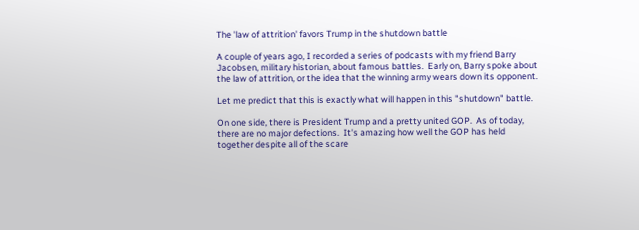The 'law of attrition' favors Trump in the shutdown battle

A couple of years ago, I recorded a series of podcasts with my friend Barry Jacobsen, military historian, about famous battles.  Early on, Barry spoke about the law of attrition, or the idea that the winning army wears down its opponent.

Let me predict that this is exactly what will happen in this "shutdown" battle.

On one side, there is President Trump and a pretty united GOP.  As of today, there are no major defections.  It's amazing how well the GOP has held together despite all of the scare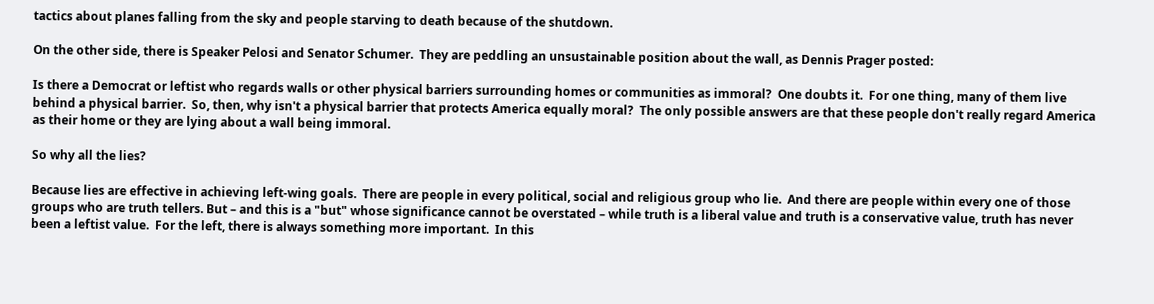tactics about planes falling from the sky and people starving to death because of the shutdown.

On the other side, there is Speaker Pelosi and Senator Schumer.  They are peddling an unsustainable position about the wall, as Dennis Prager posted:

Is there a Democrat or leftist who regards walls or other physical barriers surrounding homes or communities as immoral?  One doubts it.  For one thing, many of them live behind a physical barrier.  So, then, why isn't a physical barrier that protects America equally moral?  The only possible answers are that these people don't really regard America as their home or they are lying about a wall being immoral.

So why all the lies?

Because lies are effective in achieving left-wing goals.  There are people in every political, social and religious group who lie.  And there are people within every one of those groups who are truth tellers. But – and this is a "but" whose significance cannot be overstated – while truth is a liberal value and truth is a conservative value, truth has never been a leftist value.  For the left, there is always something more important.  In this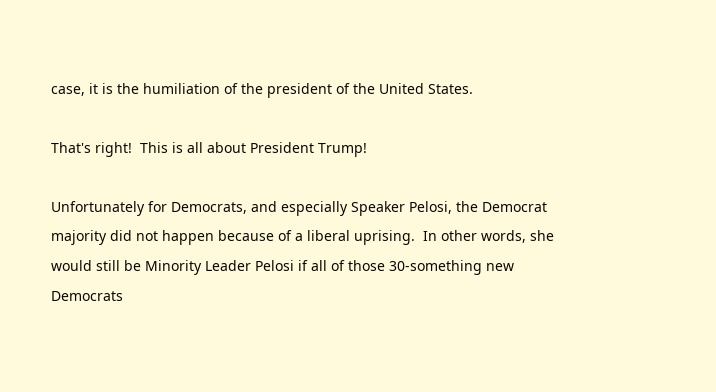case, it is the humiliation of the president of the United States.

That's right!  This is all about President Trump!

Unfortunately for Democrats, and especially Speaker Pelosi, the Democrat majority did not happen because of a liberal uprising.  In other words, she would still be Minority Leader Pelosi if all of those 30-something new Democrats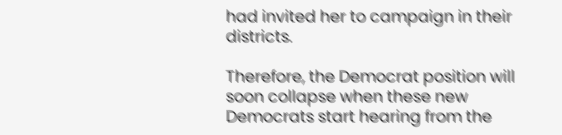had invited her to campaign in their districts.

Therefore, the Democrat position will soon collapse when these new Democrats start hearing from the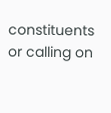constituents or calling on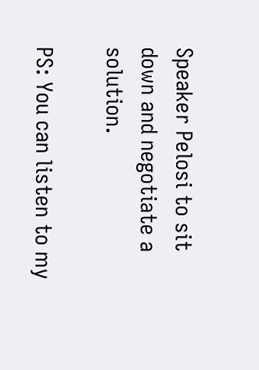Speaker Pelosi to sit down and negotiate a solution.

PS: You can listen to my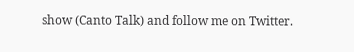show (Canto Talk) and follow me on Twitter.